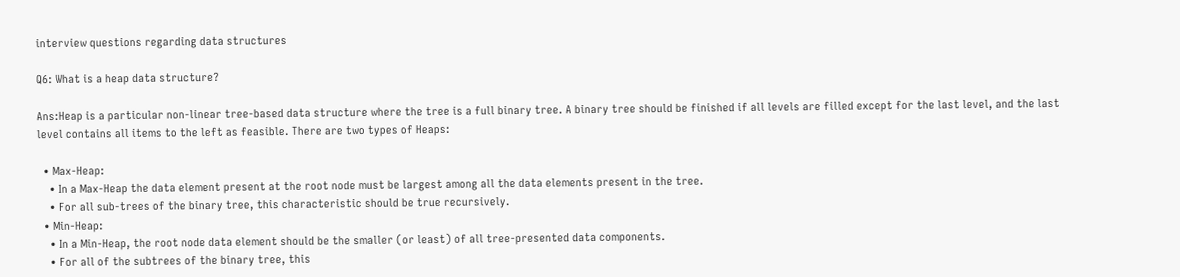interview questions regarding data structures

Q6: What is a heap data structure?

Ans:Heap is a particular non-linear tree-based data structure where the tree is a full binary tree. A binary tree should be finished if all levels are filled except for the last level, and the last level contains all items to the left as feasible. There are two types of Heaps:

  • Max-Heap:
    • In a Max-Heap the data element present at the root node must be largest among all the data elements present in the tree.
    • For all sub-trees of the binary tree, this characteristic should be true recursively.
  • Min-Heap:
    • In a Min-Heap, the root node data element should be the smaller (or least) of all tree-presented data components.
    • For all of the subtrees of the binary tree, this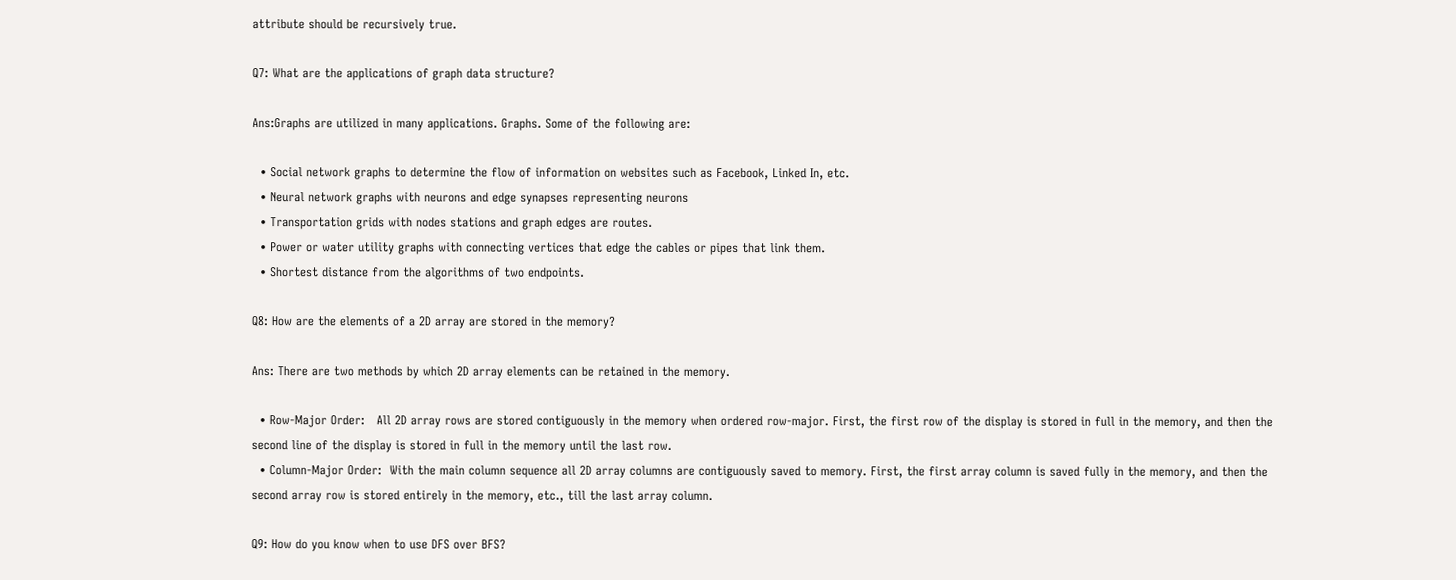attribute should be recursively true.

Q7: What are the applications of graph data structure?

Ans:Graphs are utilized in many applications. Graphs. Some of the following are:

  • Social network graphs to determine the flow of information on websites such as Facebook, Linked In, etc.
  • Neural network graphs with neurons and edge synapses representing neurons
  • Transportation grids with nodes stations and graph edges are routes.
  • Power or water utility graphs with connecting vertices that edge the cables or pipes that link them.
  • Shortest distance from the algorithms of two endpoints.

Q8: How are the elements of a 2D array are stored in the memory?

Ans: There are two methods by which 2D array elements can be retained in the memory.

  • Row-Major Order:   All 2D array rows are stored contiguously in the memory when ordered row-major. First, the first row of the display is stored in full in the memory, and then the second line of the display is stored in full in the memory until the last row.
  • Column-Major Order:  With the main column sequence all 2D array columns are contiguously saved to memory. First, the first array column is saved fully in the memory, and then the second array row is stored entirely in the memory, etc., till the last array column.

Q9: How do you know when to use DFS over BFS?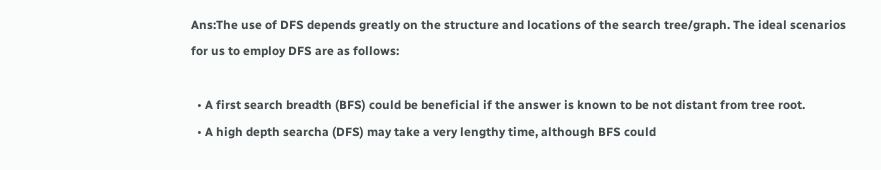Ans:The use of DFS depends greatly on the structure and locations of the search tree/graph. The ideal scenarios for us to employ DFS are as follows:

  • A first search breadth (BFS) could be beneficial if the answer is known to be not distant from tree root.
  • A high depth searcha (DFS) may take a very lengthy time, although BFS could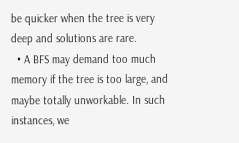be quicker when the tree is very deep and solutions are rare.
  • A BFS may demand too much memory if the tree is too large, and maybe totally unworkable. In such instances, we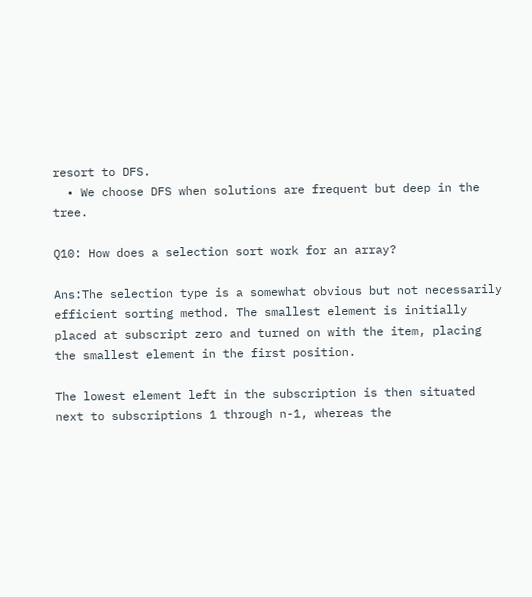resort to DFS.
  • We choose DFS when solutions are frequent but deep in the tree.

Q10: How does a selection sort work for an array?

Ans:The selection type is a somewhat obvious but not necessarily efficient sorting method. The smallest element is initially placed at subscript zero and turned on with the item, placing the smallest element in the first position.

The lowest element left in the subscription is then situated next to subscriptions 1 through n-1, whereas the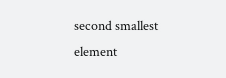second smallest element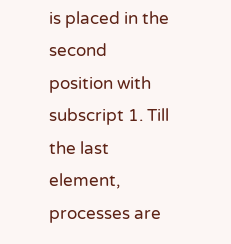is placed in the second position with subscript 1. Till the last element, processes are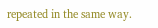repeated in the same way.